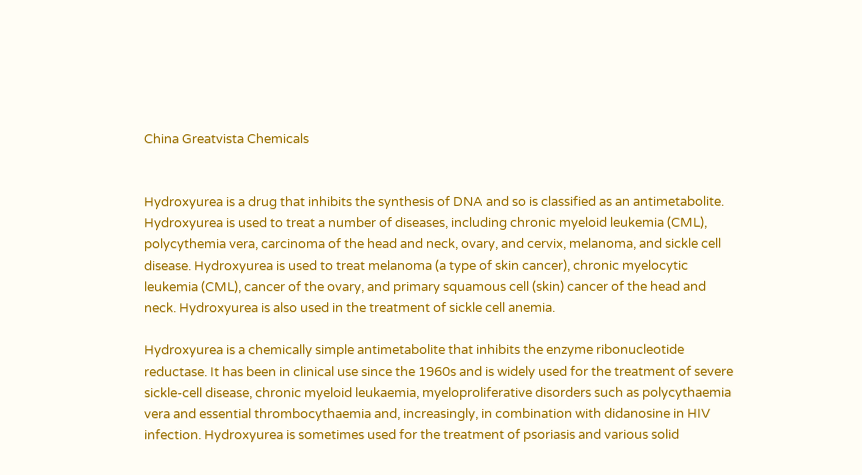China Greatvista Chemicals


Hydroxyurea is a drug that inhibits the synthesis of DNA and so is classified as an antimetabolite. Hydroxyurea is used to treat a number of diseases, including chronic myeloid leukemia (CML), polycythemia vera, carcinoma of the head and neck, ovary, and cervix, melanoma, and sickle cell disease. Hydroxyurea is used to treat melanoma (a type of skin cancer), chronic myelocytic leukemia (CML), cancer of the ovary, and primary squamous cell (skin) cancer of the head and neck. Hydroxyurea is also used in the treatment of sickle cell anemia.

Hydroxyurea is a chemically simple antimetabolite that inhibits the enzyme ribonucleotide reductase. It has been in clinical use since the 1960s and is widely used for the treatment of severe sickle-cell disease, chronic myeloid leukaemia, myeloproliferative disorders such as polycythaemia vera and essential thrombocythaemia and, increasingly, in combination with didanosine in HIV infection. Hydroxyurea is sometimes used for the treatment of psoriasis and various solid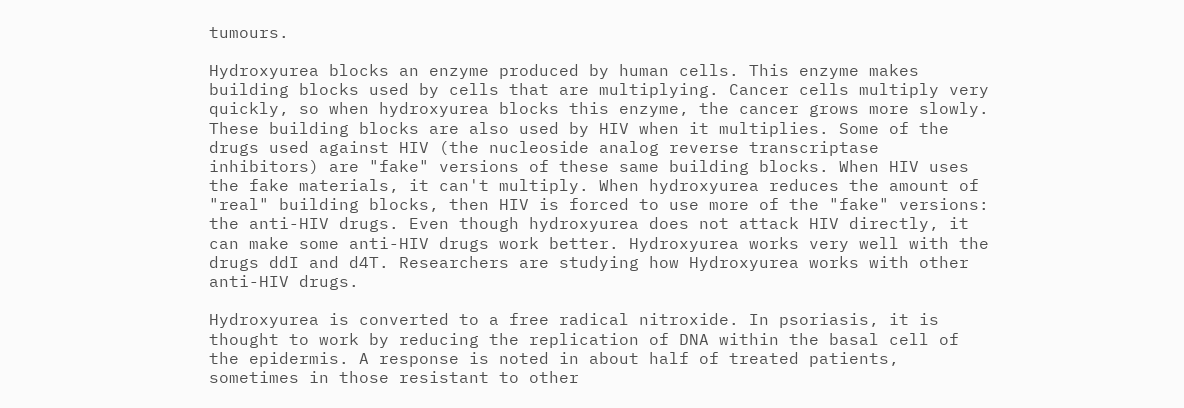tumours.

Hydroxyurea blocks an enzyme produced by human cells. This enzyme makes building blocks used by cells that are multiplying. Cancer cells multiply very quickly, so when hydroxyurea blocks this enzyme, the cancer grows more slowly. These building blocks are also used by HIV when it multiplies. Some of the drugs used against HIV (the nucleoside analog reverse transcriptase inhibitors) are "fake" versions of these same building blocks. When HIV uses the fake materials, it can't multiply. When hydroxyurea reduces the amount of "real" building blocks, then HIV is forced to use more of the "fake" versions: the anti-HIV drugs. Even though hydroxyurea does not attack HIV directly, it can make some anti-HIV drugs work better. Hydroxyurea works very well with the drugs ddI and d4T. Researchers are studying how Hydroxyurea works with other anti-HIV drugs.

Hydroxyurea is converted to a free radical nitroxide. In psoriasis, it is thought to work by reducing the replication of DNA within the basal cell of the epidermis. A response is noted in about half of treated patients, sometimes in those resistant to other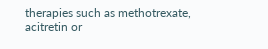therapies such as methotrexate, acitretin or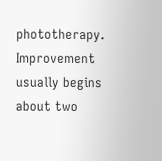phototherapy. Improvement usually begins about two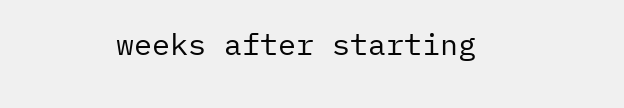weeks after starting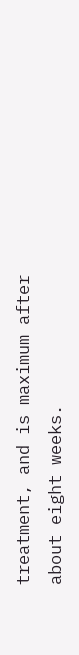treatment, and is maximum after about eight weeks.